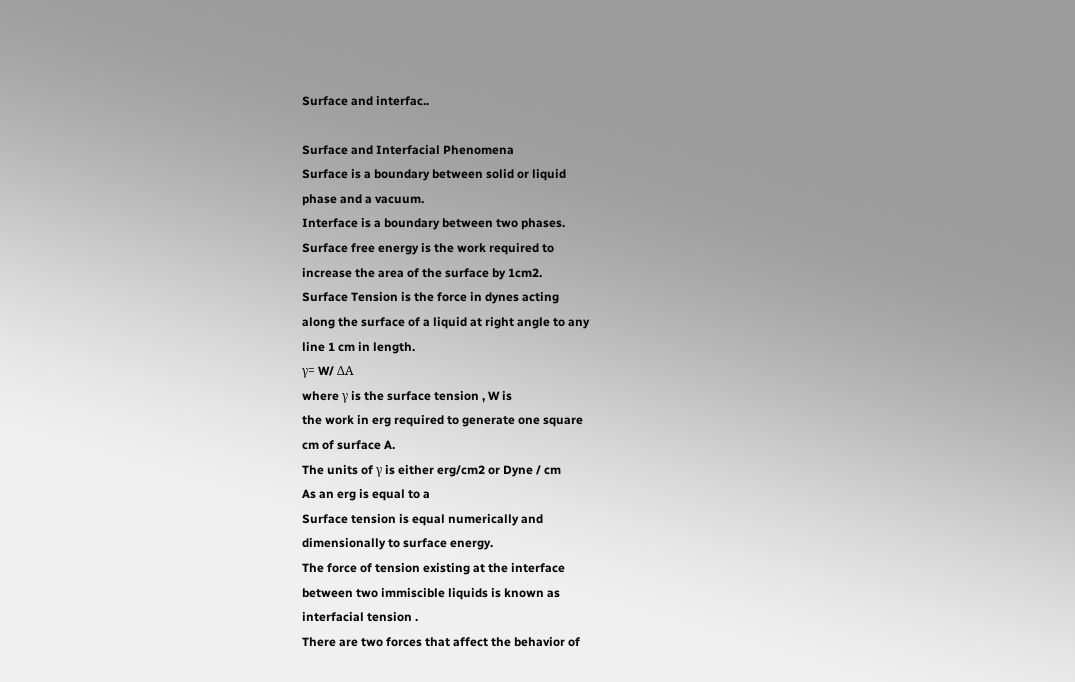Surface and interfac..

Surface and Interfacial Phenomena
Surface is a boundary between solid or liquid
phase and a vacuum.
Interface is a boundary between two phases.
Surface free energy is the work required to
increase the area of the surface by 1cm2.
Surface Tension is the force in dynes acting
along the surface of a liquid at right angle to any
line 1 cm in length.
γ= W/ ΔA
where γ is the surface tension , W is
the work in erg required to generate one square
cm of surface A.
The units of γ is either erg/cm2 or Dyne / cm
As an erg is equal to a
Surface tension is equal numerically and
dimensionally to surface energy.
The force of tension existing at the interface
between two immiscible liquids is known as
interfacial tension .
There are two forces that affect the behavior of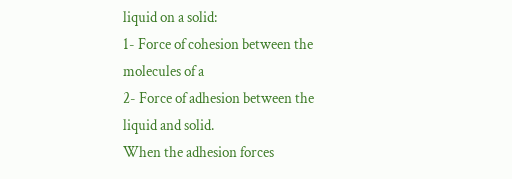liquid on a solid:
1- Force of cohesion between the molecules of a
2- Force of adhesion between the liquid and solid.
When the adhesion forces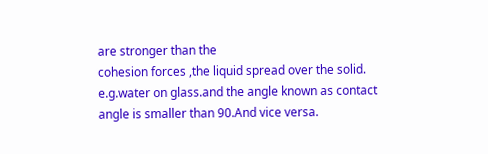are stronger than the
cohesion forces ,the liquid spread over the solid.
e.g.water on glass.and the angle known as contact
angle is smaller than 90.And vice versa.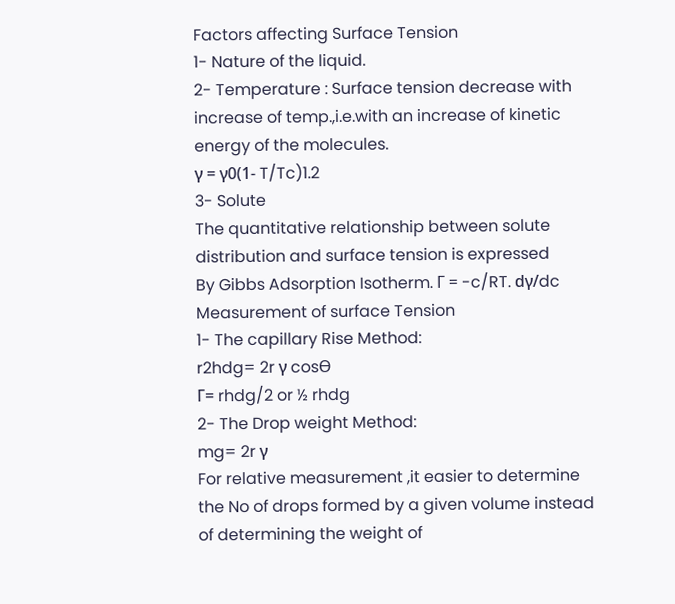Factors affecting Surface Tension
1- Nature of the liquid.
2- Temperature : Surface tension decrease with
increase of temp.,i.e.with an increase of kinetic
energy of the molecules.
γ = γ0(1- T/Tc)1.2
3- Solute
The quantitative relationship between solute
distribution and surface tension is expressed
By Gibbs Adsorption Isotherm. Г = -c/RT. dγ/dc
Measurement of surface Tension
1- The capillary Rise Method:
r2hdg= 2r γ cosѲ
Γ= rhdg/2 or ½ rhdg
2- The Drop weight Method:
mg= 2r γ
For relative measurement ,it easier to determine
the No of drops formed by a given volume instead
of determining the weight of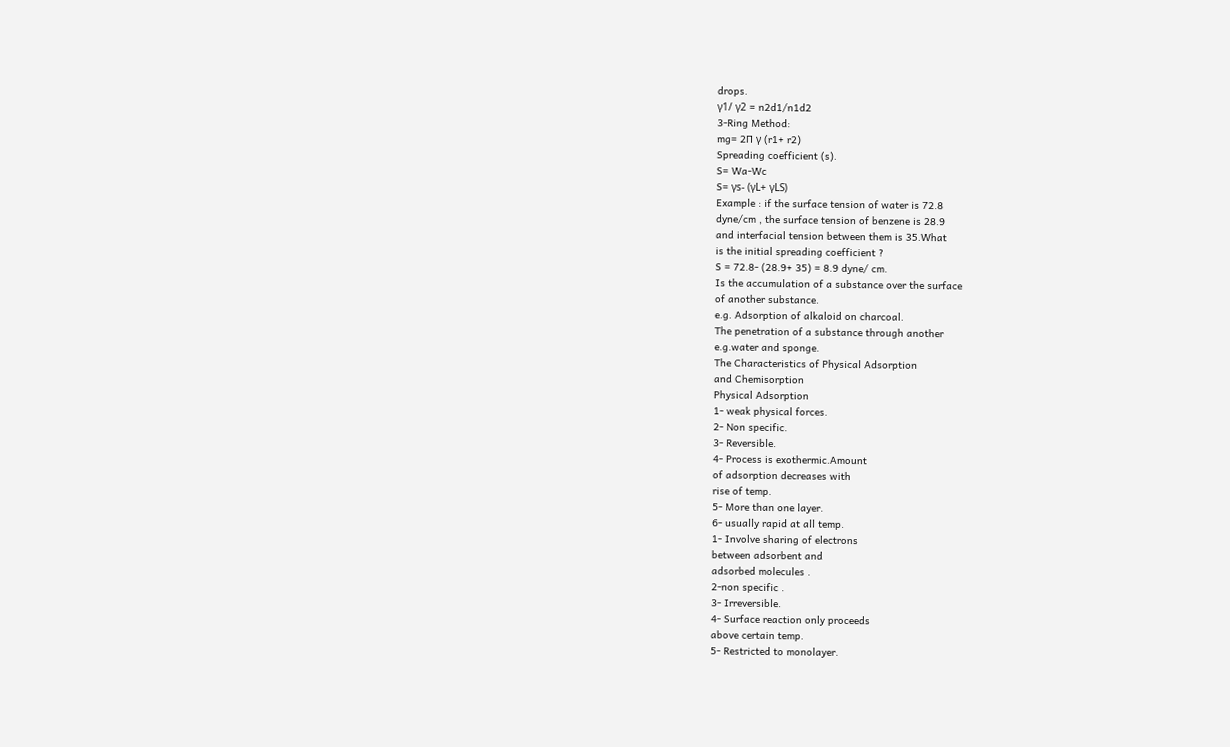drops.
γ1/ γ2 = n2d1/n1d2
3-Ring Method:
mg= 2∏ γ (r1+ r2)
Spreading coefficient (s).
S= Wa-Wc
S= γs- (γL+ γLS)
Example : if the surface tension of water is 72.8
dyne/cm , the surface tension of benzene is 28.9
and interfacial tension between them is 35.What
is the initial spreading coefficient ?
S = 72.8- (28.9+ 35) = 8.9 dyne/ cm.
Is the accumulation of a substance over the surface
of another substance.
e.g. Adsorption of alkaloid on charcoal.
The penetration of a substance through another
e.g.water and sponge.
The Characteristics of Physical Adsorption
and Chemisorption
Physical Adsorption
1- weak physical forces.
2- Non specific.
3- Reversible.
4- Process is exothermic.Amount
of adsorption decreases with
rise of temp.
5- More than one layer.
6- usually rapid at all temp.
1- Involve sharing of electrons
between adsorbent and
adsorbed molecules .
2-non specific .
3- Irreversible.
4- Surface reaction only proceeds
above certain temp.
5- Restricted to monolayer.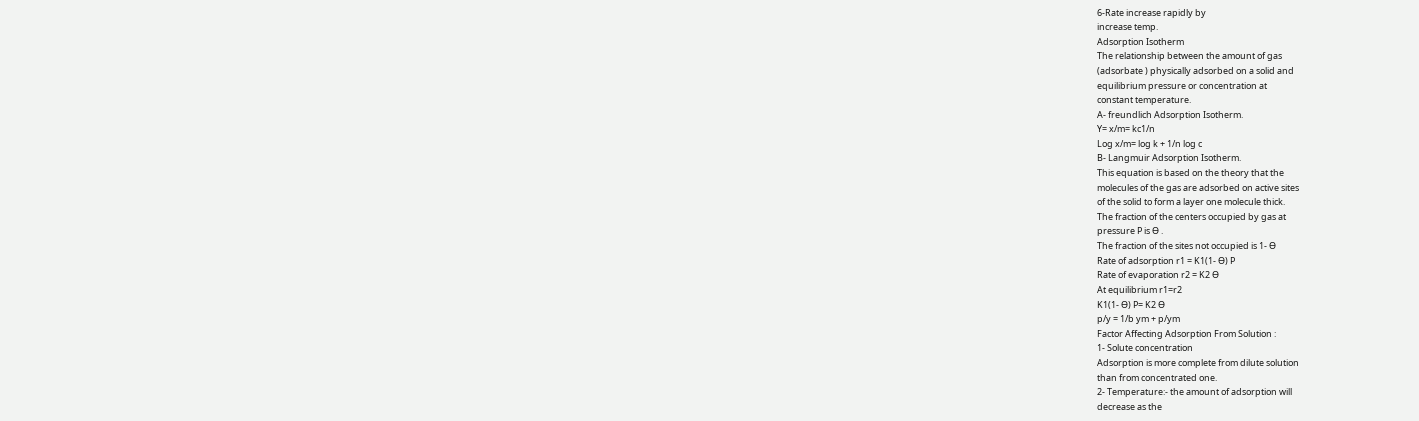6-Rate increase rapidly by
increase temp.
Adsorption Isotherm
The relationship between the amount of gas
(adsorbate ) physically adsorbed on a solid and
equilibrium pressure or concentration at
constant temperature.
A- freundlich Adsorption Isotherm.
Y= x/m= kc1/n
Log x/m= log k + 1/n log c
B- Langmuir Adsorption Isotherm.
This equation is based on the theory that the
molecules of the gas are adsorbed on active sites
of the solid to form a layer one molecule thick.
The fraction of the centers occupied by gas at
pressure P is Ѳ .
The fraction of the sites not occupied is 1- Ѳ
Rate of adsorption r1 = K1(1- Ѳ) P
Rate of evaporation r2 = K2 Ѳ
At equilibrium r1=r2
K1(1- Ѳ) P= K2 Ѳ
p/y = 1/b ym + p/ym
Factor Affecting Adsorption From Solution :
1- Solute concentration
Adsorption is more complete from dilute solution
than from concentrated one.
2- Temperature:- the amount of adsorption will
decrease as the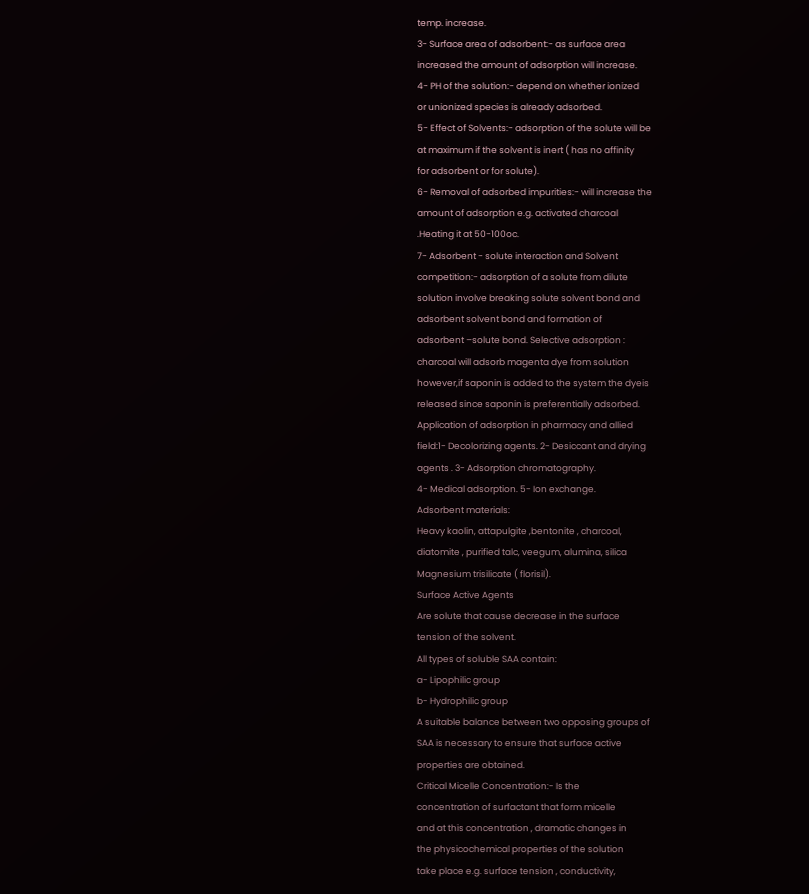temp. increase.
3- Surface area of adsorbent:- as surface area
increased the amount of adsorption will increase.
4- PH of the solution:- depend on whether ionized
or unionized species is already adsorbed.
5- Effect of Solvents:- adsorption of the solute will be
at maximum if the solvent is inert ( has no affinity
for adsorbent or for solute).
6- Removal of adsorbed impurities:- will increase the
amount of adsorption e.g. activated charcoal
.Heating it at 50-100oc.
7- Adsorbent - solute interaction and Solvent
competition:- adsorption of a solute from dilute
solution involve breaking solute solvent bond and
adsorbent solvent bond and formation of
adsorbent –solute bond. Selective adsorption :
charcoal will adsorb magenta dye from solution
however,if saponin is added to the system the dyeis
released since saponin is preferentially adsorbed.
Application of adsorption in pharmacy and allied
field:1- Decolorizing agents. 2- Desiccant and drying
agents . 3- Adsorption chromatography.
4- Medical adsorption. 5- Ion exchange.
Adsorbent materials:
Heavy kaolin, attapulgite ,bentonite , charcoal,
diatomite , purified talc, veegum, alumina, silica
Magnesium trisilicate ( florisil).
Surface Active Agents
Are solute that cause decrease in the surface
tension of the solvent.
All types of soluble SAA contain:
a- Lipophilic group
b- Hydrophilic group
A suitable balance between two opposing groups of
SAA is necessary to ensure that surface active
properties are obtained.
Critical Micelle Concentration:- Is the
concentration of surfactant that form micelle
and at this concentration , dramatic changes in
the physicochemical properties of the solution
take place e.g. surface tension , conductivity,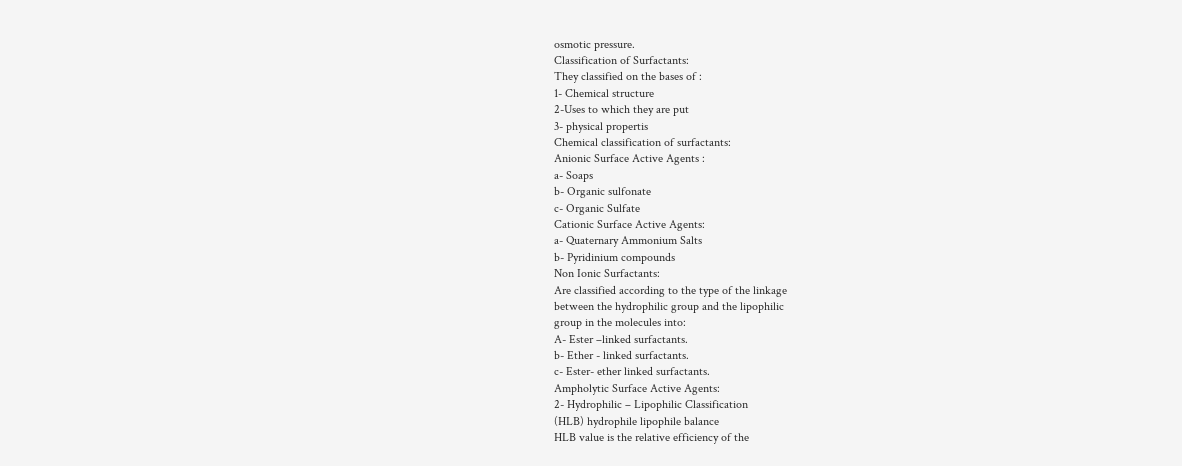osmotic pressure.
Classification of Surfactants:
They classified on the bases of :
1- Chemical structure
2-Uses to which they are put
3- physical propertis
Chemical classification of surfactants:
Anionic Surface Active Agents :
a- Soaps
b- Organic sulfonate
c- Organic Sulfate
Cationic Surface Active Agents:
a- Quaternary Ammonium Salts
b- Pyridinium compounds
Non Ionic Surfactants:
Are classified according to the type of the linkage
between the hydrophilic group and the lipophilic
group in the molecules into:
A- Ester –linked surfactants.
b- Ether - linked surfactants.
c- Ester- ether linked surfactants.
Ampholytic Surface Active Agents:
2- Hydrophilic – Lipophilic Classification
(HLB) hydrophile lipophile balance
HLB value is the relative efficiency of the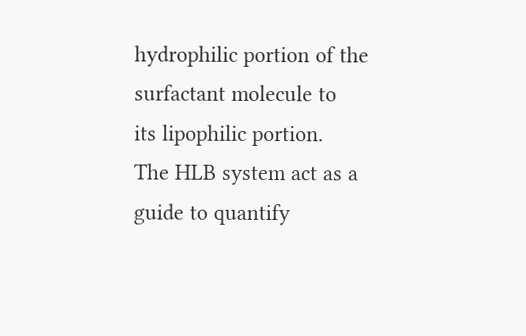hydrophilic portion of the surfactant molecule to
its lipophilic portion.
The HLB system act as a guide to quantify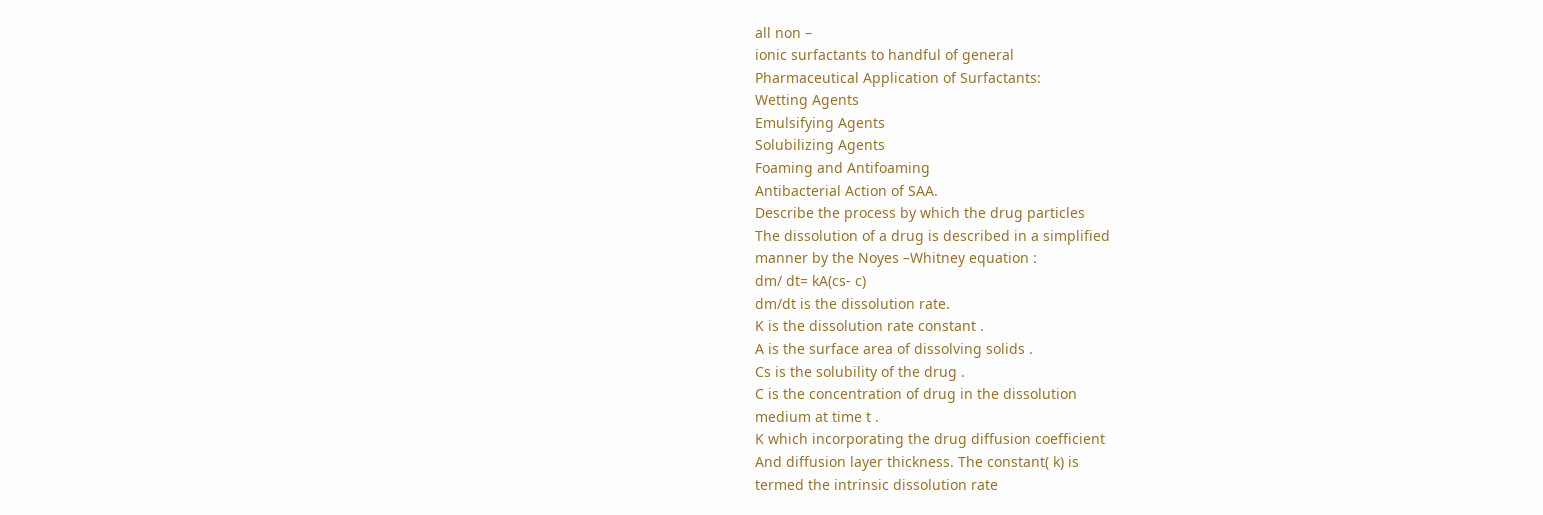all non –
ionic surfactants to handful of general
Pharmaceutical Application of Surfactants:
Wetting Agents
Emulsifying Agents
Solubilizing Agents
Foaming and Antifoaming
Antibacterial Action of SAA.
Describe the process by which the drug particles
The dissolution of a drug is described in a simplified
manner by the Noyes –Whitney equation :
dm/ dt= kA(cs- c)
dm/dt is the dissolution rate.
K is the dissolution rate constant .
A is the surface area of dissolving solids .
Cs is the solubility of the drug .
C is the concentration of drug in the dissolution
medium at time t .
K which incorporating the drug diffusion coefficient
And diffusion layer thickness. The constant( k) is
termed the intrinsic dissolution rate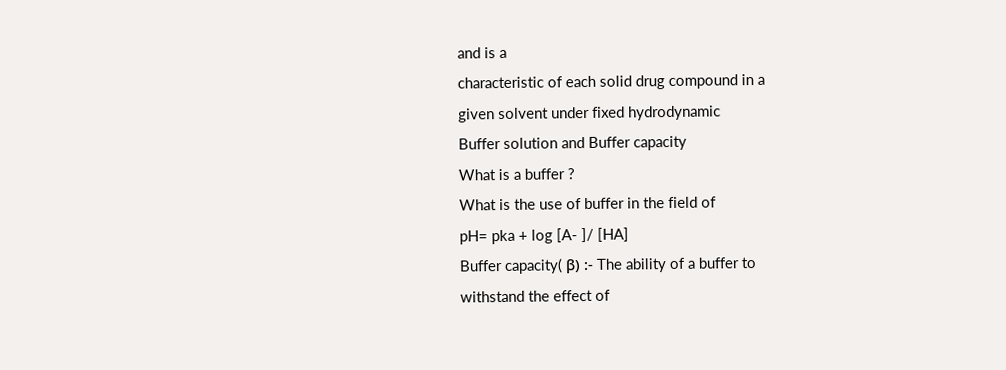and is a
characteristic of each solid drug compound in a
given solvent under fixed hydrodynamic
Buffer solution and Buffer capacity
What is a buffer ?
What is the use of buffer in the field of
pH= pka + log [A- ]/ [HA]
Buffer capacity( β) :- The ability of a buffer to
withstand the effect of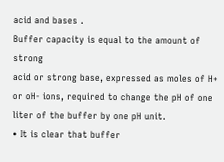acid and bases .
Buffer capacity is equal to the amount of strong
acid or strong base, expressed as moles of H+
or oH- ions, required to change the pH of one
liter of the buffer by one pH unit.
• It is clear that buffer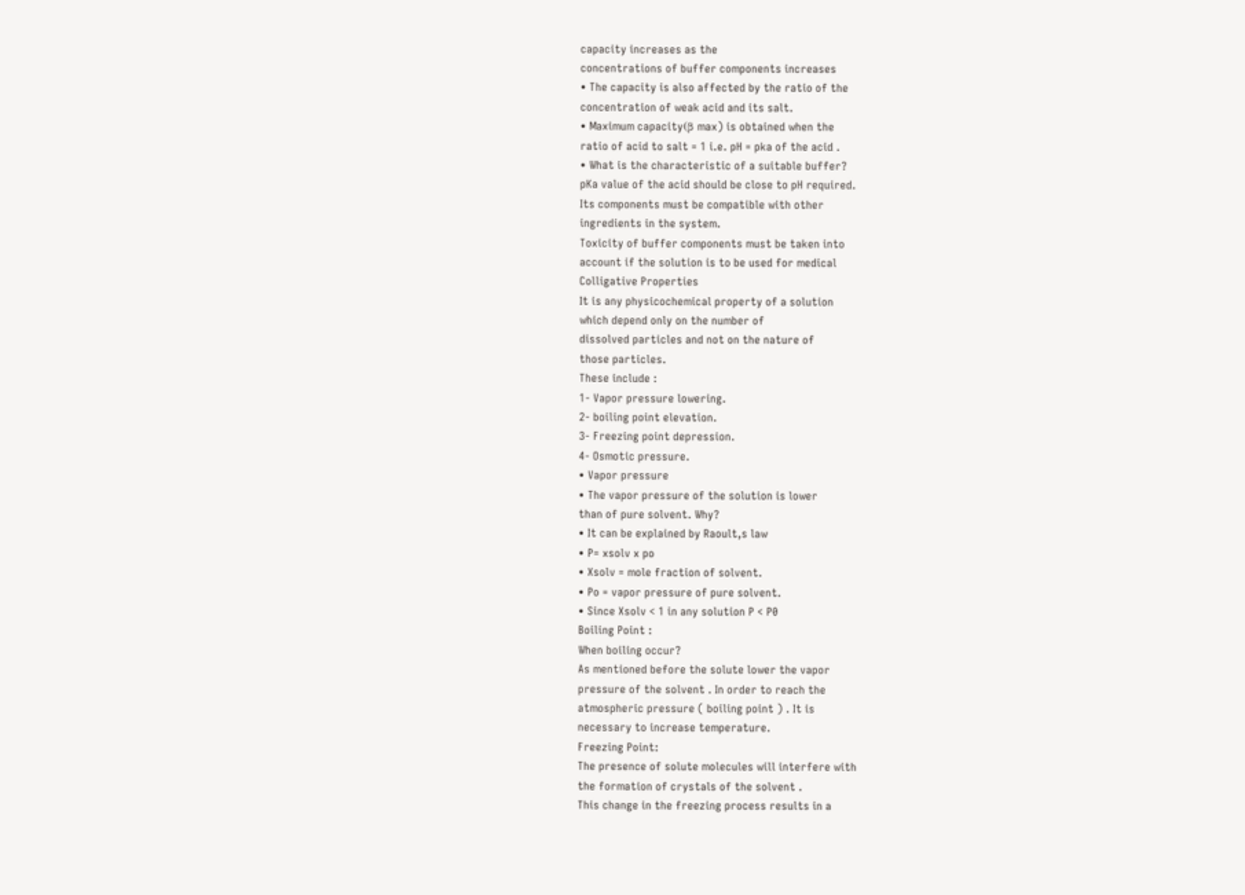capacity increases as the
concentrations of buffer components increases
• The capacity is also affected by the ratio of the
concentration of weak acid and its salt.
• Maximum capacity(β max) is obtained when the
ratio of acid to salt = 1 i.e. pH = pka of the acid .
• What is the characteristic of a suitable buffer?
pKa value of the acid should be close to pH required.
Its components must be compatible with other
ingredients in the system.
Toxicity of buffer components must be taken into
account if the solution is to be used for medical
Colligative Properties
It is any physicochemical property of a solution
which depend only on the number of
dissolved particles and not on the nature of
those particles.
These include :
1- Vapor pressure lowering.
2- boiling point elevation.
3- Freezing point depression.
4- Osmotic pressure.
• Vapor pressure
• The vapor pressure of the solution is lower
than of pure solvent. Why?
• It can be explained by Raoult,s law
• P= xsolv x po
• Xsolv = mole fraction of solvent.
• Po = vapor pressure of pure solvent.
• Since Xsolv < 1 in any solution P < P0
Boiling Point :
When boiling occur?
As mentioned before the solute lower the vapor
pressure of the solvent . In order to reach the
atmospheric pressure ( boiling point ) . It is
necessary to increase temperature.
Freezing Point:
The presence of solute molecules will interfere with
the formation of crystals of the solvent .
This change in the freezing process results in a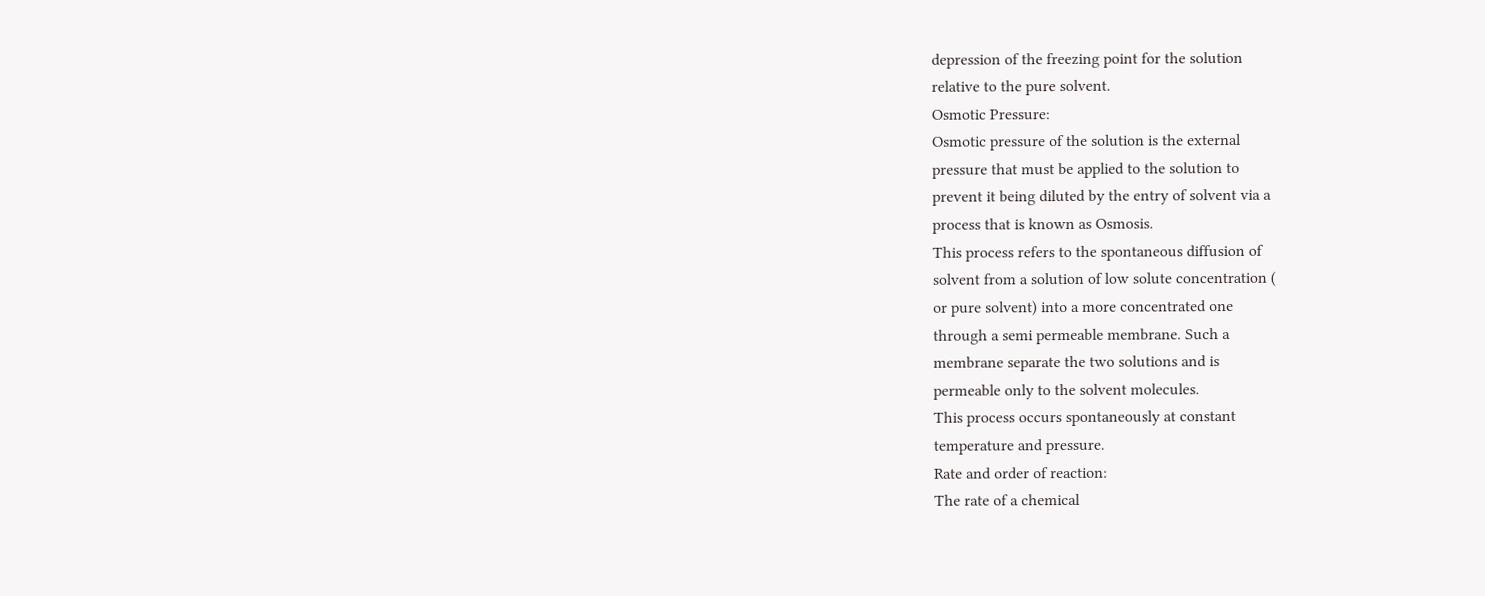depression of the freezing point for the solution
relative to the pure solvent.
Osmotic Pressure:
Osmotic pressure of the solution is the external
pressure that must be applied to the solution to
prevent it being diluted by the entry of solvent via a
process that is known as Osmosis.
This process refers to the spontaneous diffusion of
solvent from a solution of low solute concentration (
or pure solvent) into a more concentrated one
through a semi permeable membrane. Such a
membrane separate the two solutions and is
permeable only to the solvent molecules.
This process occurs spontaneously at constant
temperature and pressure.
Rate and order of reaction:
The rate of a chemical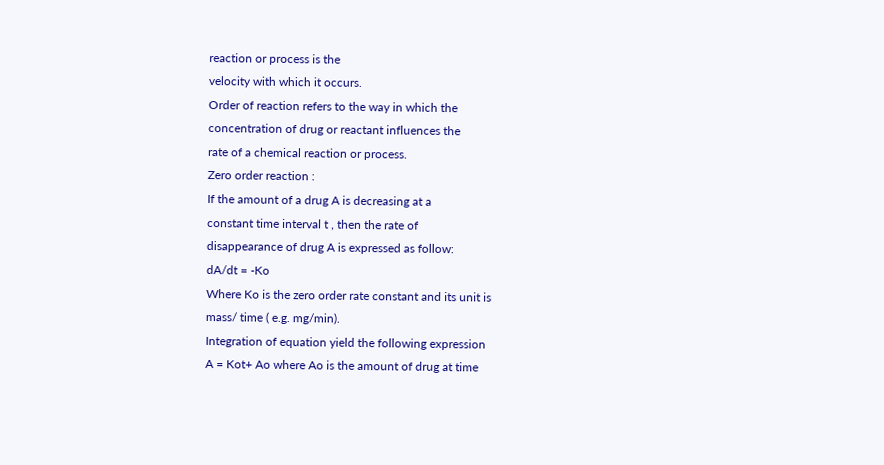reaction or process is the
velocity with which it occurs.
Order of reaction refers to the way in which the
concentration of drug or reactant influences the
rate of a chemical reaction or process.
Zero order reaction :
If the amount of a drug A is decreasing at a
constant time interval t , then the rate of
disappearance of drug A is expressed as follow:
dA/dt = -Ko
Where Ko is the zero order rate constant and its unit is
mass/ time ( e.g. mg/min).
Integration of equation yield the following expression
A = Kot+ Ao where Ao is the amount of drug at time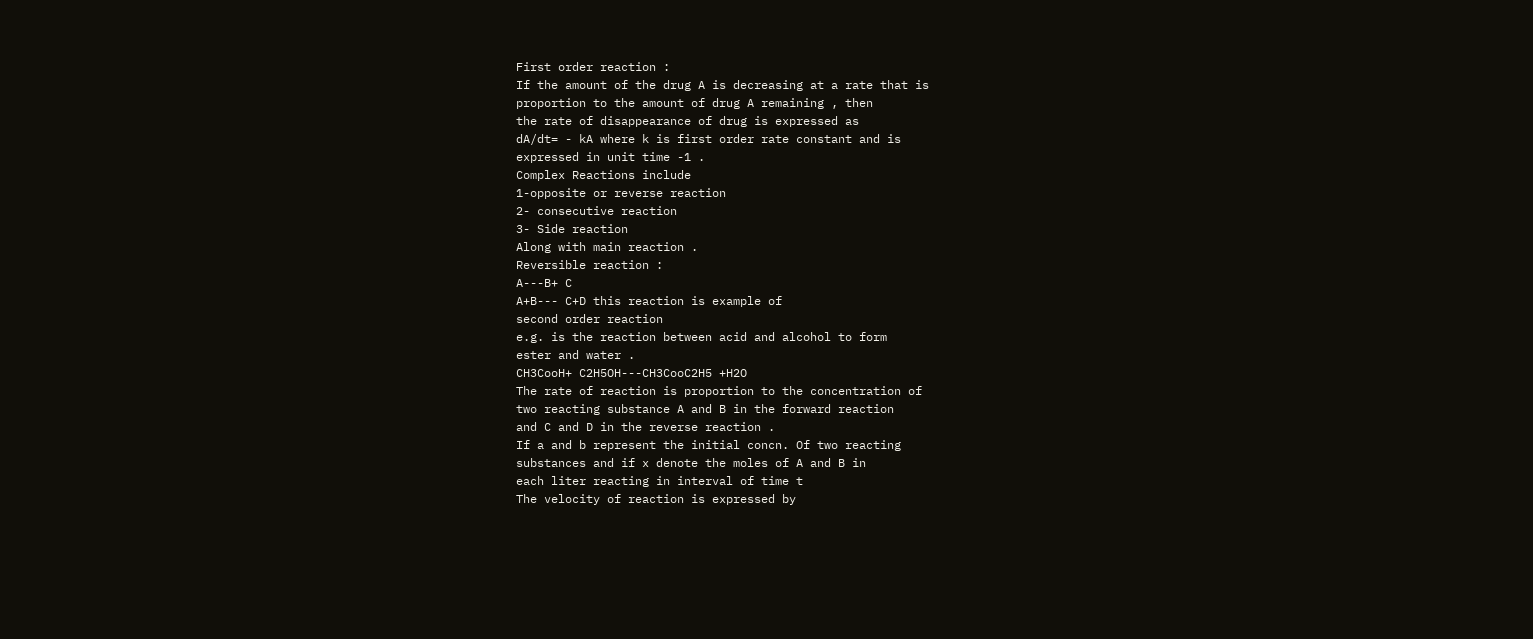First order reaction :
If the amount of the drug A is decreasing at a rate that is
proportion to the amount of drug A remaining , then
the rate of disappearance of drug is expressed as
dA/dt= - kA where k is first order rate constant and is
expressed in unit time -1 .
Complex Reactions include
1-opposite or reverse reaction
2- consecutive reaction
3- Side reaction
Along with main reaction .
Reversible reaction :
A---B+ C
A+B--- C+D this reaction is example of
second order reaction
e.g. is the reaction between acid and alcohol to form
ester and water .
CH3CooH+ C2H5OH---CH3CooC2H5 +H2O
The rate of reaction is proportion to the concentration of
two reacting substance A and B in the forward reaction
and C and D in the reverse reaction .
If a and b represent the initial concn. Of two reacting
substances and if x denote the moles of A and B in
each liter reacting in interval of time t
The velocity of reaction is expressed by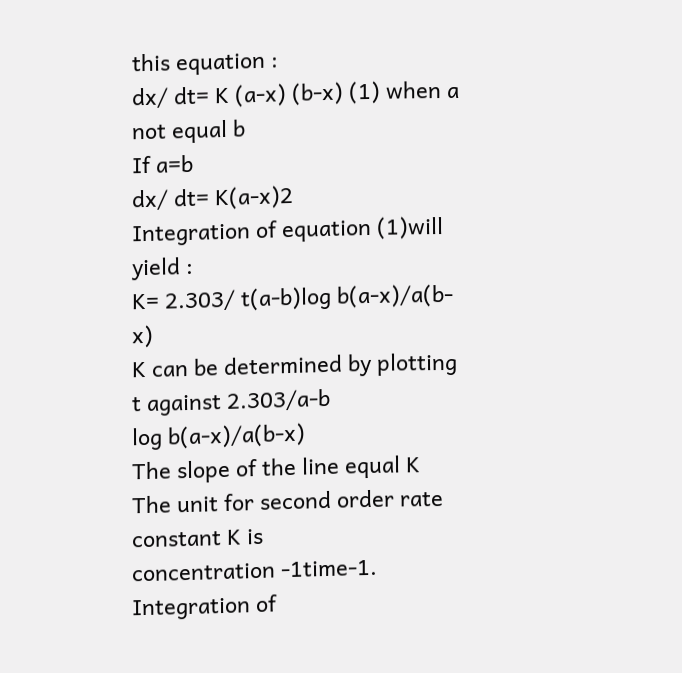this equation :
dx/ dt= K (a-x) (b-x) (1) when a not equal b
If a=b
dx/ dt= K(a-x)2
Integration of equation (1)will yield :
K= 2.303/ t(a-b)log b(a-x)/a(b-x)
K can be determined by plotting t against 2.303/a-b
log b(a-x)/a(b-x)
The slope of the line equal K
The unit for second order rate constant K is
concentration -1time-1.
Integration of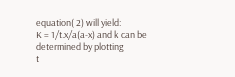equation( 2) will yield:
K = 1/t.x/a(a-x) and k can be determined by plotting
t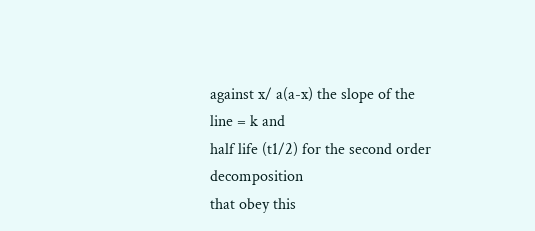against x/ a(a-x) the slope of the line = k and
half life (t1/2) for the second order decomposition
that obey this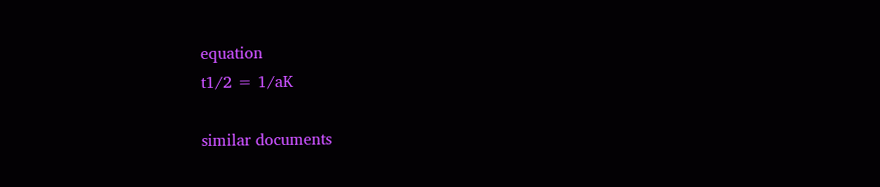equation
t1/2 = 1/aK

similar documents